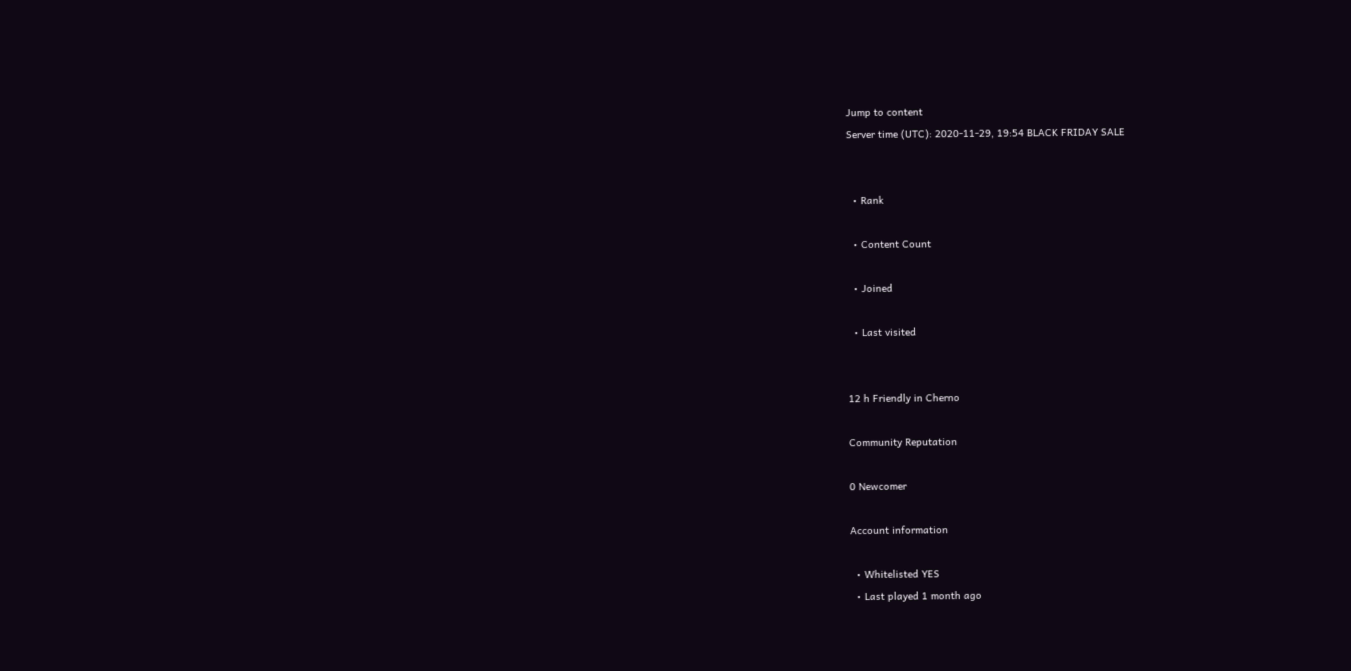Jump to content
Server time (UTC): 2020-11-29, 19:54 BLACK FRIDAY SALE


  • Rank

  • Content Count

  • Joined

  • Last visited


12 h Friendly in Cherno

Community Reputation

0 Newcomer

Account information

  • Whitelisted YES
  • Last played 1 month ago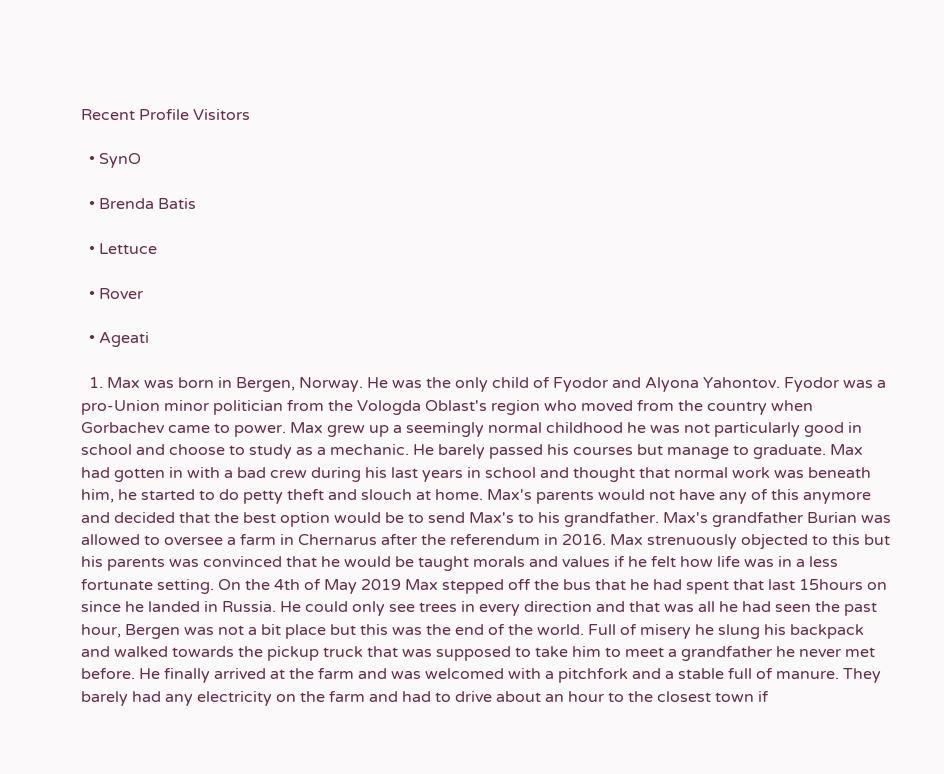Recent Profile Visitors

  • SynO

  • Brenda Batis

  • Lettuce

  • Rover

  • Ageati

  1. Max was born in Bergen, Norway. He was the only child of Fyodor and Alyona Yahontov. Fyodor was a pro-Union minor politician from the Vologda Oblast's region who moved from the country when Gorbachev came to power. Max grew up a seemingly normal childhood he was not particularly good in school and choose to study as a mechanic. He barely passed his courses but manage to graduate. Max had gotten in with a bad crew during his last years in school and thought that normal work was beneath him, he started to do petty theft and slouch at home. Max's parents would not have any of this anymore and decided that the best option would be to send Max's to his grandfather. Max's grandfather Burian was allowed to oversee a farm in Chernarus after the referendum in 2016. Max strenuously objected to this but his parents was convinced that he would be taught morals and values if he felt how life was in a less fortunate setting. On the 4th of May 2019 Max stepped off the bus that he had spent that last 15hours on since he landed in Russia. He could only see trees in every direction and that was all he had seen the past hour, Bergen was not a bit place but this was the end of the world. Full of misery he slung his backpack and walked towards the pickup truck that was supposed to take him to meet a grandfather he never met before. He finally arrived at the farm and was welcomed with a pitchfork and a stable full of manure. They barely had any electricity on the farm and had to drive about an hour to the closest town if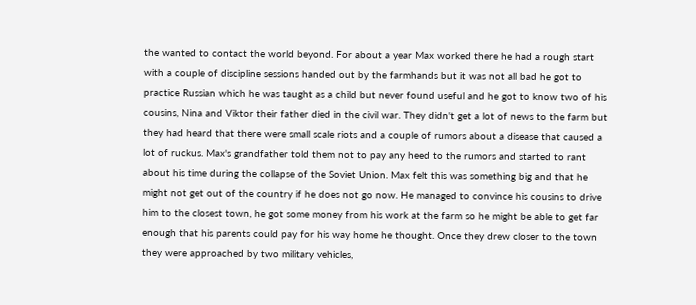the wanted to contact the world beyond. For about a year Max worked there he had a rough start with a couple of discipline sessions handed out by the farmhands but it was not all bad he got to practice Russian which he was taught as a child but never found useful and he got to know two of his cousins, Nina and Viktor their father died in the civil war. They didn't get a lot of news to the farm but they had heard that there were small scale riots and a couple of rumors about a disease that caused a lot of ruckus. Max's grandfather told them not to pay any heed to the rumors and started to rant about his time during the collapse of the Soviet Union. Max felt this was something big and that he might not get out of the country if he does not go now. He managed to convince his cousins to drive him to the closest town, he got some money from his work at the farm so he might be able to get far enough that his parents could pay for his way home he thought. Once they drew closer to the town they were approached by two military vehicles,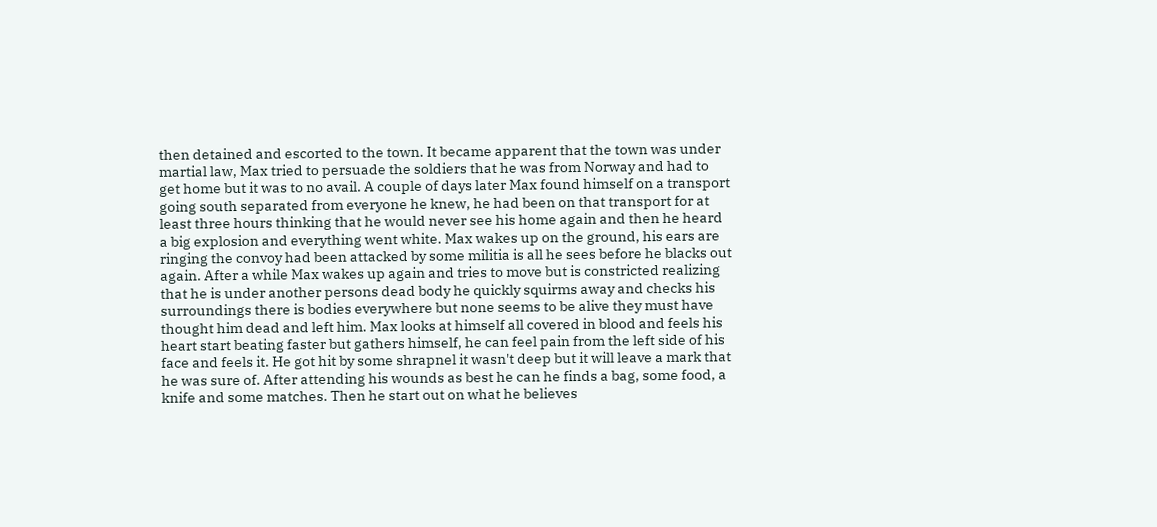then detained and escorted to the town. It became apparent that the town was under martial law, Max tried to persuade the soldiers that he was from Norway and had to get home but it was to no avail. A couple of days later Max found himself on a transport going south separated from everyone he knew, he had been on that transport for at least three hours thinking that he would never see his home again and then he heard a big explosion and everything went white. Max wakes up on the ground, his ears are ringing the convoy had been attacked by some militia is all he sees before he blacks out again. After a while Max wakes up again and tries to move but is constricted realizing that he is under another persons dead body he quickly squirms away and checks his surroundings there is bodies everywhere but none seems to be alive they must have thought him dead and left him. Max looks at himself all covered in blood and feels his heart start beating faster but gathers himself, he can feel pain from the left side of his face and feels it. He got hit by some shrapnel it wasn't deep but it will leave a mark that he was sure of. After attending his wounds as best he can he finds a bag, some food, a knife and some matches. Then he start out on what he believes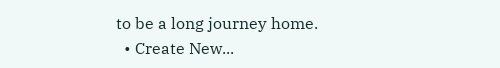to be a long journey home.
  • Create New...